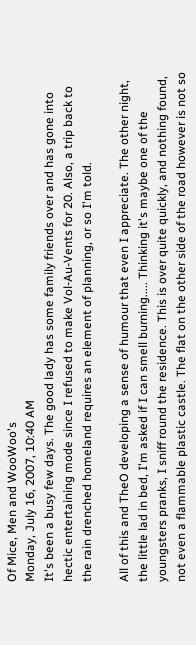Of Mice, Men and WooWoo's
Monday, July 16, 2007, 10:40 AM
It's been a busy few days. The good lady has some family friends over and has gone into hectic entertaining mode since I refused to make Vol-Au-Vents for 20. Also, a trip back to the rain drenched homeland requires an element of planning, or so I'm told.

All of this and TheO developing a sense of humour that even I appreciate. The other night, the little lad in bed, I'm asked if I can smell burning..... Thinking it's maybe one of the youngsters pranks, I sniff round the residence. This is over quite quickly, and nothing found, not even a flammable plastic castle. The flat on the other side of the road however is not so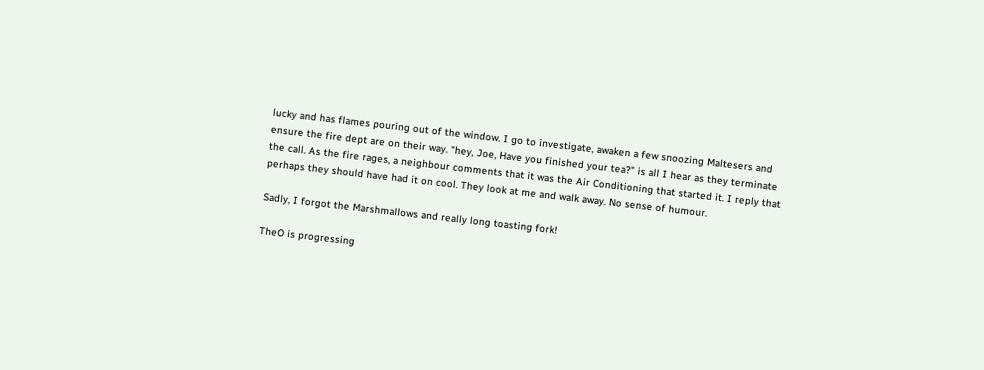lucky and has flames pouring out of the window. I go to investigate, awaken a few snoozing Maltesers and ensure the fire dept are on their way. "hey, Joe, Have you finished your tea?" is all I hear as they terminate the call. As the fire rages, a neighbour comments that it was the Air Conditioning that started it. I reply that perhaps they should have had it on cool. They look at me and walk away. No sense of humour.

Sadly, I forgot the Marshmallows and really long toasting fork!

TheO is progressing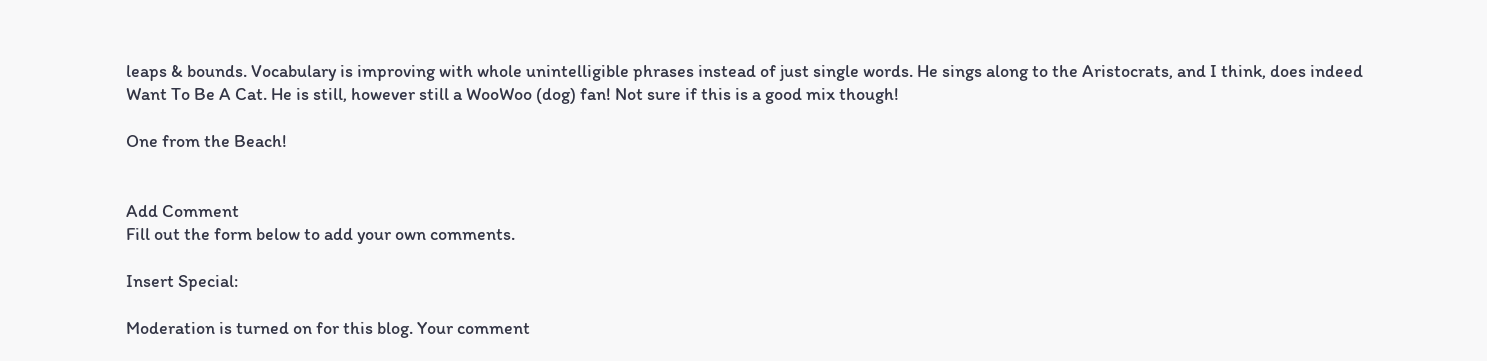leaps & bounds. Vocabulary is improving with whole unintelligible phrases instead of just single words. He sings along to the Aristocrats, and I think, does indeed Want To Be A Cat. He is still, however still a WooWoo (dog) fan! Not sure if this is a good mix though!

One from the Beach!


Add Comment
Fill out the form below to add your own comments.

Insert Special:

Moderation is turned on for this blog. Your comment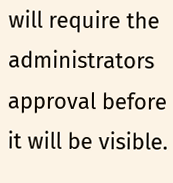will require the administrators approval before it will be visible.